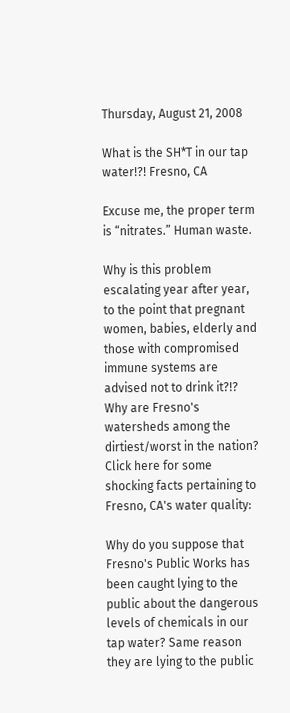Thursday, August 21, 2008

What is the SH*T in our tap water!?! Fresno, CA

Excuse me, the proper term is “nitrates.” Human waste.

Why is this problem escalating year after year, to the point that pregnant women, babies, elderly and those with compromised immune systems are advised not to drink it?!? Why are Fresno's watersheds among the dirtiest/worst in the nation? Click here for some shocking facts pertaining to Fresno, CA's water quality:

Why do you suppose that Fresno's Public Works has been caught lying to the public about the dangerous levels of chemicals in our tap water? Same reason they are lying to the public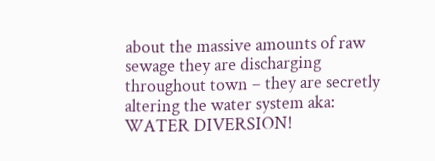about the massive amounts of raw sewage they are discharging throughout town – they are secretly altering the water system aka: WATER DIVERSION!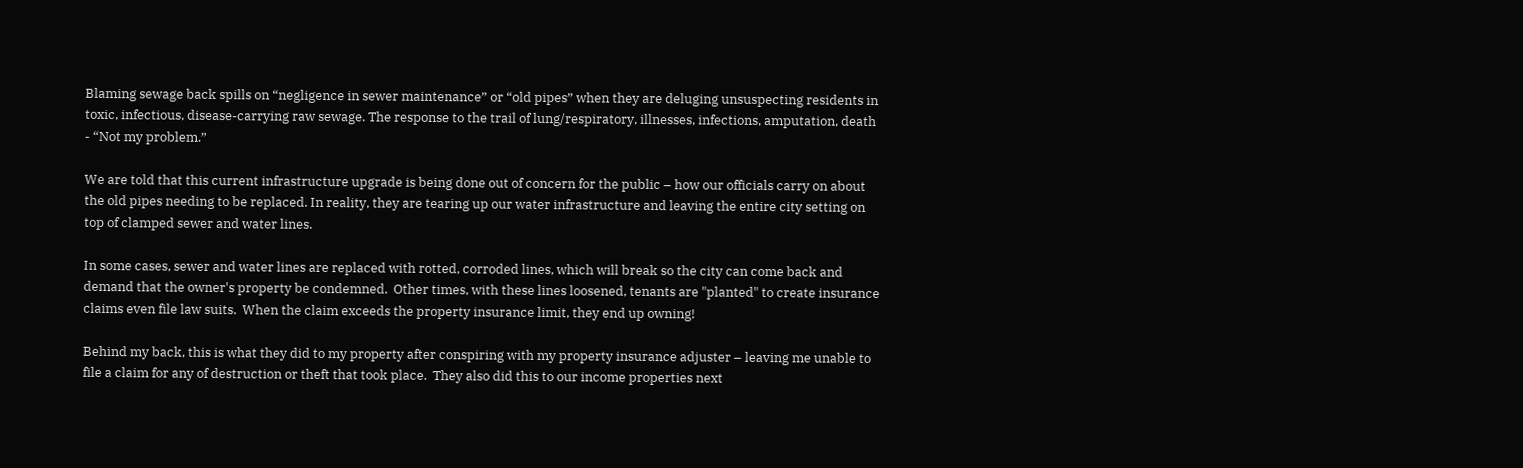Blaming sewage back spills on “negligence in sewer maintenance” or “old pipes” when they are deluging unsuspecting residents in toxic, infectious, disease-carrying raw sewage. The response to the trail of lung/respiratory, illnesses, infections, amputation, death - “Not my problem.”

We are told that this current infrastructure upgrade is being done out of concern for the public – how our officials carry on about the old pipes needing to be replaced. In reality, they are tearing up our water infrastructure and leaving the entire city setting on top of clamped sewer and water lines.

In some cases, sewer and water lines are replaced with rotted, corroded lines, which will break so the city can come back and demand that the owner's property be condemned.  Other times, with these lines loosened, tenants are "planted" to create insurance claims even file law suits.  When the claim exceeds the property insurance limit, they end up owning!

Behind my back, this is what they did to my property after conspiring with my property insurance adjuster – leaving me unable to file a claim for any of destruction or theft that took place.  They also did this to our income properties next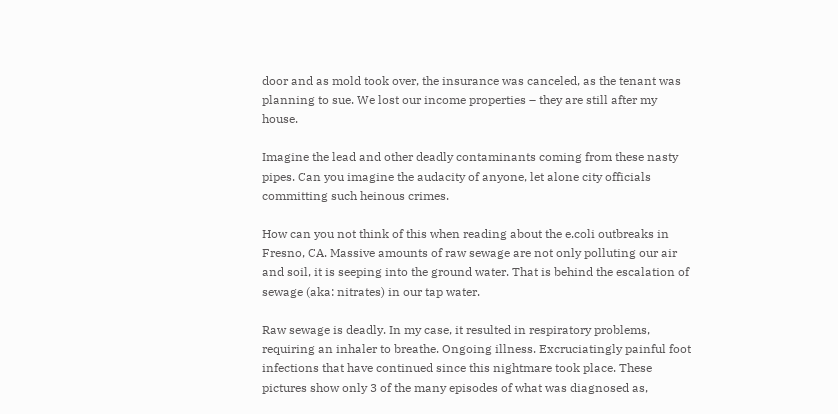door and as mold took over, the insurance was canceled, as the tenant was planning to sue. We lost our income properties – they are still after my house.

Imagine the lead and other deadly contaminants coming from these nasty pipes. Can you imagine the audacity of anyone, let alone city officials committing such heinous crimes.

How can you not think of this when reading about the e.coli outbreaks in Fresno, CA. Massive amounts of raw sewage are not only polluting our air and soil, it is seeping into the ground water. That is behind the escalation of sewage (aka: nitrates) in our tap water.

Raw sewage is deadly. In my case, it resulted in respiratory problems, requiring an inhaler to breathe. Ongoing illness. Excruciatingly painful foot infections that have continued since this nightmare took place. These pictures show only 3 of the many episodes of what was diagnosed as,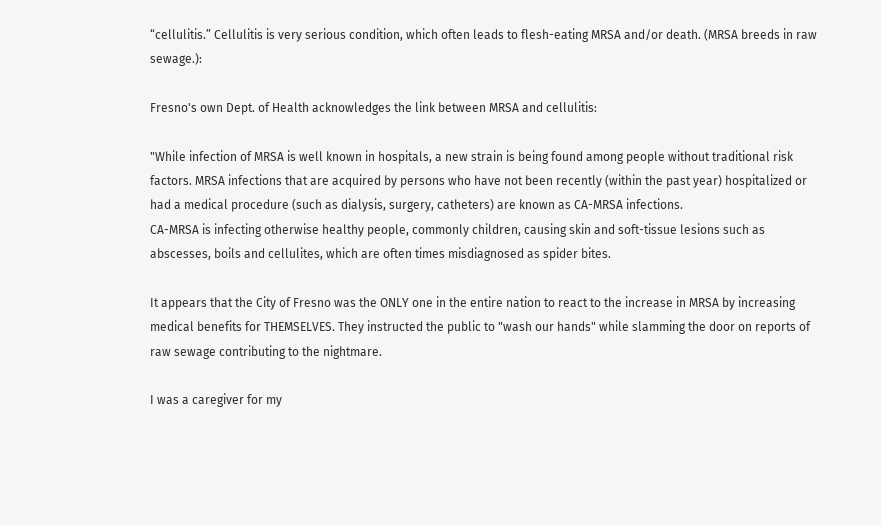“cellulitis.” Cellulitis is very serious condition, which often leads to flesh-eating MRSA and/or death. (MRSA breeds in raw sewage.):

Fresno's own Dept. of Health acknowledges the link between MRSA and cellulitis:

"While infection of MRSA is well known in hospitals, a new strain is being found among people without traditional risk factors. MRSA infections that are acquired by persons who have not been recently (within the past year) hospitalized or had a medical procedure (such as dialysis, surgery, catheters) are known as CA-MRSA infections.
CA-MRSA is infecting otherwise healthy people, commonly children, causing skin and soft-tissue lesions such as abscesses, boils and cellulites, which are often times misdiagnosed as spider bites.

It appears that the City of Fresno was the ONLY one in the entire nation to react to the increase in MRSA by increasing medical benefits for THEMSELVES. They instructed the public to "wash our hands" while slamming the door on reports of raw sewage contributing to the nightmare.

I was a caregiver for my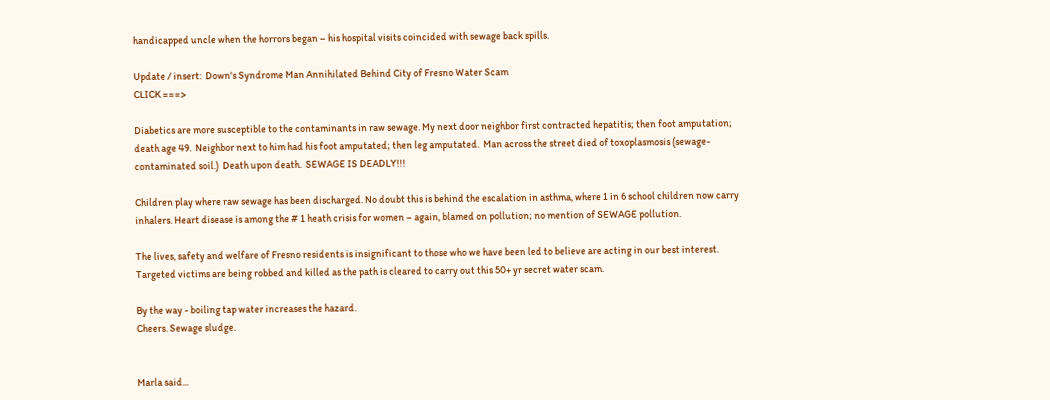handicapped uncle when the horrors began – his hospital visits coincided with sewage back spills.

Update / insert:  Down's Syndrome Man Annihilated Behind City of Fresno Water Scam
CLICK ===>

Diabetics are more susceptible to the contaminants in raw sewage. My next door neighbor first contracted hepatitis; then foot amputation; death age 49.  Neighbor next to him had his foot amputated; then leg amputated.  Man across the street died of toxoplasmosis (sewage-contaminated soil.)  Death upon death.  SEWAGE IS DEADLY!!!

Children play where raw sewage has been discharged. No doubt this is behind the escalation in asthma, where 1 in 6 school children now carry inhalers. Heart disease is among the # 1 heath crisis for women – again, blamed on pollution; no mention of SEWAGE pollution.

The lives, safety and welfare of Fresno residents is insignificant to those who we have been led to believe are acting in our best interest. Targeted victims are being robbed and killed as the path is cleared to carry out this 50+ yr secret water scam.

By the way - boiling tap water increases the hazard.
Cheers. Sewage sludge.


Marla said...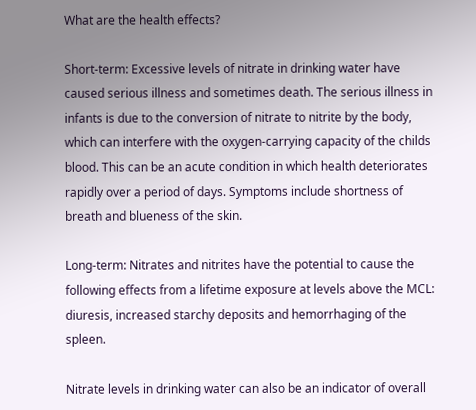What are the health effects?

Short-term: Excessive levels of nitrate in drinking water have caused serious illness and sometimes death. The serious illness in infants is due to the conversion of nitrate to nitrite by the body, which can interfere with the oxygen-carrying capacity of the childs blood. This can be an acute condition in which health deteriorates rapidly over a period of days. Symptoms include shortness of breath and blueness of the skin.

Long-term: Nitrates and nitrites have the potential to cause the following effects from a lifetime exposure at levels above the MCL: diuresis, increased starchy deposits and hemorrhaging of the spleen.

Nitrate levels in drinking water can also be an indicator of overall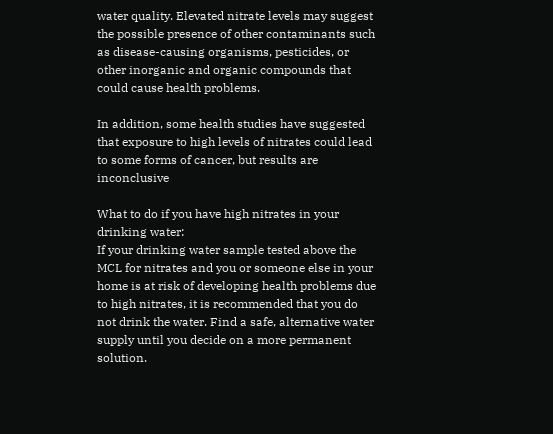water quality. Elevated nitrate levels may suggest the possible presence of other contaminants such as disease-causing organisms, pesticides, or other inorganic and organic compounds that could cause health problems.

In addition, some health studies have suggested that exposure to high levels of nitrates could lead to some forms of cancer, but results are inconclusive

What to do if you have high nitrates in your drinking water:
If your drinking water sample tested above the MCL for nitrates and you or someone else in your home is at risk of developing health problems due to high nitrates, it is recommended that you do not drink the water. Find a safe, alternative water supply until you decide on a more permanent solution.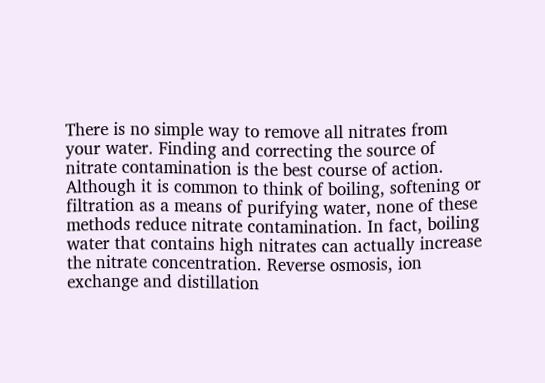There is no simple way to remove all nitrates from your water. Finding and correcting the source of nitrate contamination is the best course of action. Although it is common to think of boiling, softening or filtration as a means of purifying water, none of these methods reduce nitrate contamination. In fact, boiling water that contains high nitrates can actually increase the nitrate concentration. Reverse osmosis, ion exchange and distillation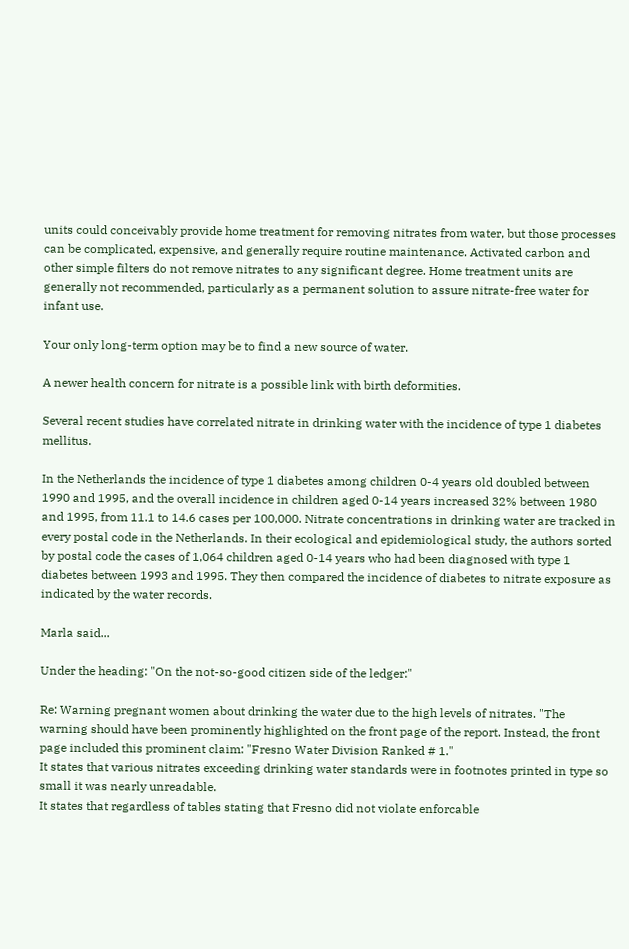units could conceivably provide home treatment for removing nitrates from water, but those processes can be complicated, expensive, and generally require routine maintenance. Activated carbon and other simple filters do not remove nitrates to any significant degree. Home treatment units are generally not recommended, particularly as a permanent solution to assure nitrate-free water for infant use.

Your only long-term option may be to find a new source of water.

A newer health concern for nitrate is a possible link with birth deformities.

Several recent studies have correlated nitrate in drinking water with the incidence of type 1 diabetes mellitus.

In the Netherlands the incidence of type 1 diabetes among children 0-4 years old doubled between 1990 and 1995, and the overall incidence in children aged 0-14 years increased 32% between 1980 and 1995, from 11.1 to 14.6 cases per 100,000. Nitrate concentrations in drinking water are tracked in every postal code in the Netherlands. In their ecological and epidemiological study, the authors sorted by postal code the cases of 1,064 children aged 0-14 years who had been diagnosed with type 1 diabetes between 1993 and 1995. They then compared the incidence of diabetes to nitrate exposure as indicated by the water records.

Marla said...

Under the heading: "On the not-so-good citizen side of the ledger:"

Re: Warning pregnant women about drinking the water due to the high levels of nitrates. "The warning should have been prominently highlighted on the front page of the report. Instead, the front page included this prominent claim: "Fresno Water Division Ranked # 1."
It states that various nitrates exceeding drinking water standards were in footnotes printed in type so small it was nearly unreadable.
It states that regardless of tables stating that Fresno did not violate enforcable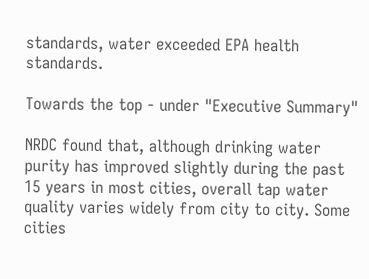standards, water exceeded EPA health standards.

Towards the top - under "Executive Summary"

NRDC found that, although drinking water purity has improved slightly during the past 15 years in most cities, overall tap water quality varies widely from city to city. Some cities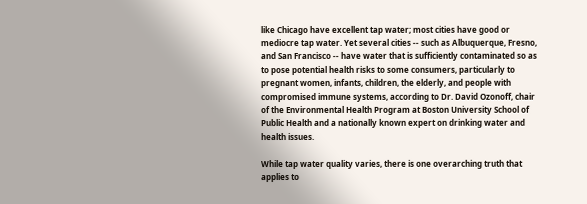like Chicago have excellent tap water; most cities have good or mediocre tap water. Yet several cities -- such as Albuquerque, Fresno, and San Francisco -- have water that is sufficiently contaminated so as to pose potential health risks to some consumers, particularly to pregnant women, infants, children, the elderly, and people with compromised immune systems, according to Dr. David Ozonoff, chair of the Environmental Health Program at Boston University School of Public Health and a nationally known expert on drinking water and health issues.

While tap water quality varies, there is one overarching truth that applies to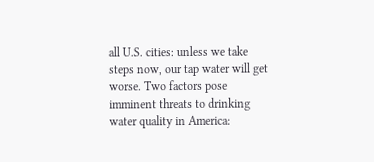all U.S. cities: unless we take steps now, our tap water will get worse. Two factors pose imminent threats to drinking water quality in America: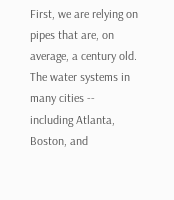First, we are relying on pipes that are, on average, a century old. The water systems in many cities -- including Atlanta, Boston, and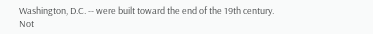Washington, D.C. -- were built toward the end of the 19th century. Not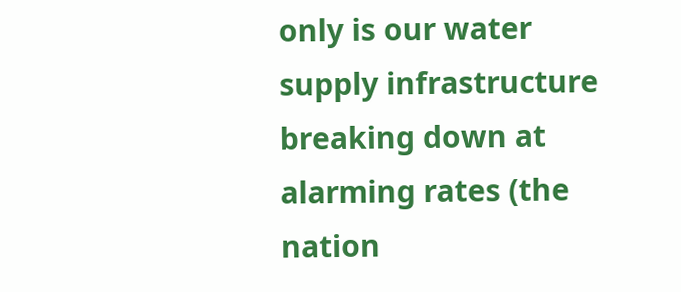only is our water supply infrastructure breaking down at alarming rates (the nation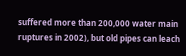suffered more than 200,000 water main ruptures in 2002), but old pipes can leach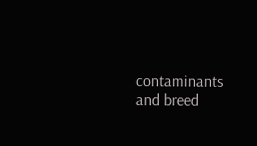contaminants and breed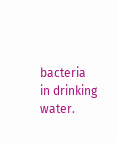bacteria in drinking water.